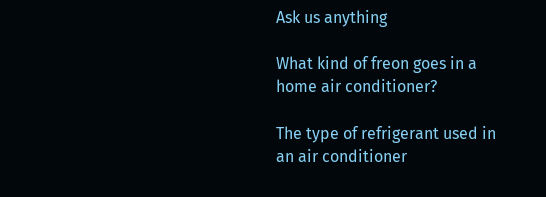Ask us anything

What kind of freon goes in a home air conditioner?

The type of refrigerant used in an air conditioner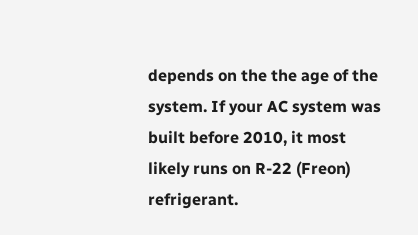depends on the the age of the system. If your AC system was built before 2010, it most likely runs on R-22 (Freon) refrigerant.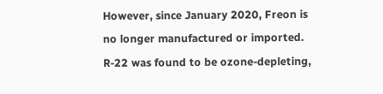However, since January 2020, Freon is no longer manufactured or imported. R-22 was found to be ozone-depleting,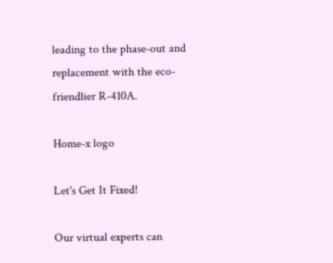leading to the phase-out and replacement with the eco-friendlier R-410A.

Home-x logo

Let's Get It Fixed!

Our virtual experts can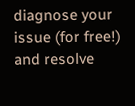diagnose your issue (for free!) and resolve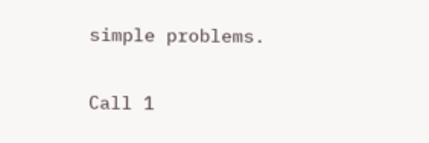simple problems.

Call 1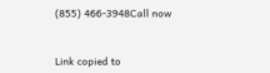(855) 466-3948Call now


Link copied to